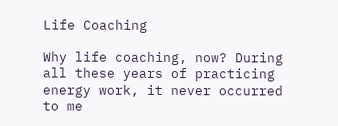Life Coaching

Why life coaching, now? During all these years of practicing energy work, it never occurred to me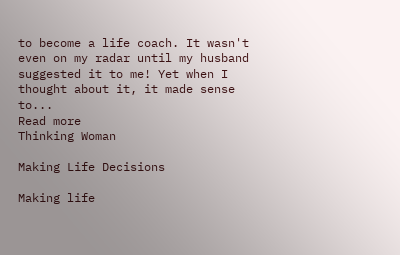to become a life coach. It wasn't even on my radar until my husband suggested it to me! Yet when I thought about it, it made sense to...
Read more
Thinking Woman

Making Life Decisions

Making life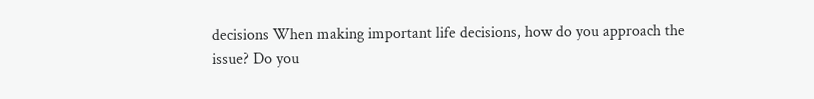decisions When making important life decisions, how do you approach the issue? Do you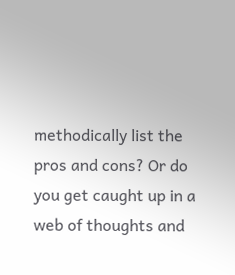methodically list the pros and cons? Or do you get caught up in a web of thoughts and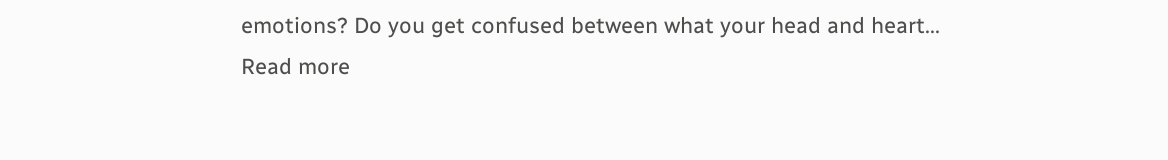emotions? Do you get confused between what your head and heart...
Read more